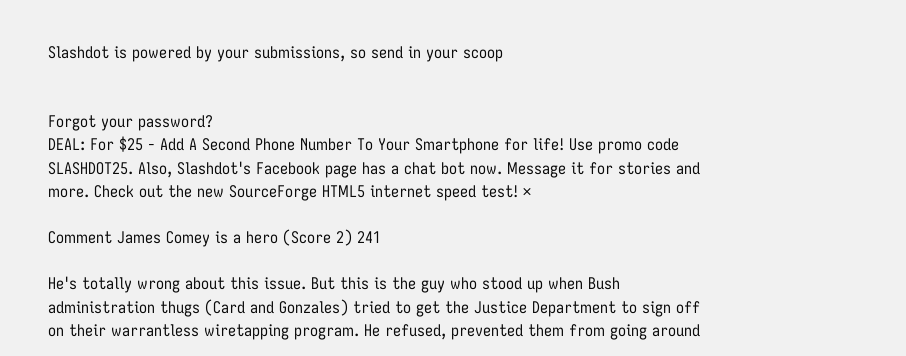Slashdot is powered by your submissions, so send in your scoop


Forgot your password?
DEAL: For $25 - Add A Second Phone Number To Your Smartphone for life! Use promo code SLASHDOT25. Also, Slashdot's Facebook page has a chat bot now. Message it for stories and more. Check out the new SourceForge HTML5 internet speed test! ×

Comment James Comey is a hero (Score 2) 241

He's totally wrong about this issue. But this is the guy who stood up when Bush administration thugs (Card and Gonzales) tried to get the Justice Department to sign off on their warrantless wiretapping program. He refused, prevented them from going around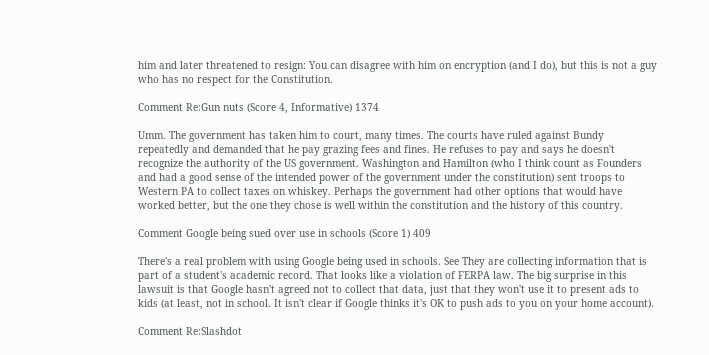him and later threatened to resign: You can disagree with him on encryption (and I do), but this is not a guy who has no respect for the Constitution.

Comment Re:Gun nuts (Score 4, Informative) 1374

Umm. The government has taken him to court, many times. The courts have ruled against Bundy repeatedly and demanded that he pay grazing fees and fines. He refuses to pay and says he doesn't recognize the authority of the US government. Washington and Hamilton (who I think count as Founders and had a good sense of the intended power of the government under the constitution) sent troops to Western PA to collect taxes on whiskey. Perhaps the government had other options that would have worked better, but the one they chose is well within the constitution and the history of this country.

Comment Google being sued over use in schools (Score 1) 409

There's a real problem with using Google being used in schools. See They are collecting information that is part of a student's academic record. That looks like a violation of FERPA law. The big surprise in this lawsuit is that Google hasn't agreed not to collect that data, just that they won't use it to present ads to kids (at least, not in school. It isn't clear if Google thinks it's OK to push ads to you on your home account).

Comment Re:Slashdot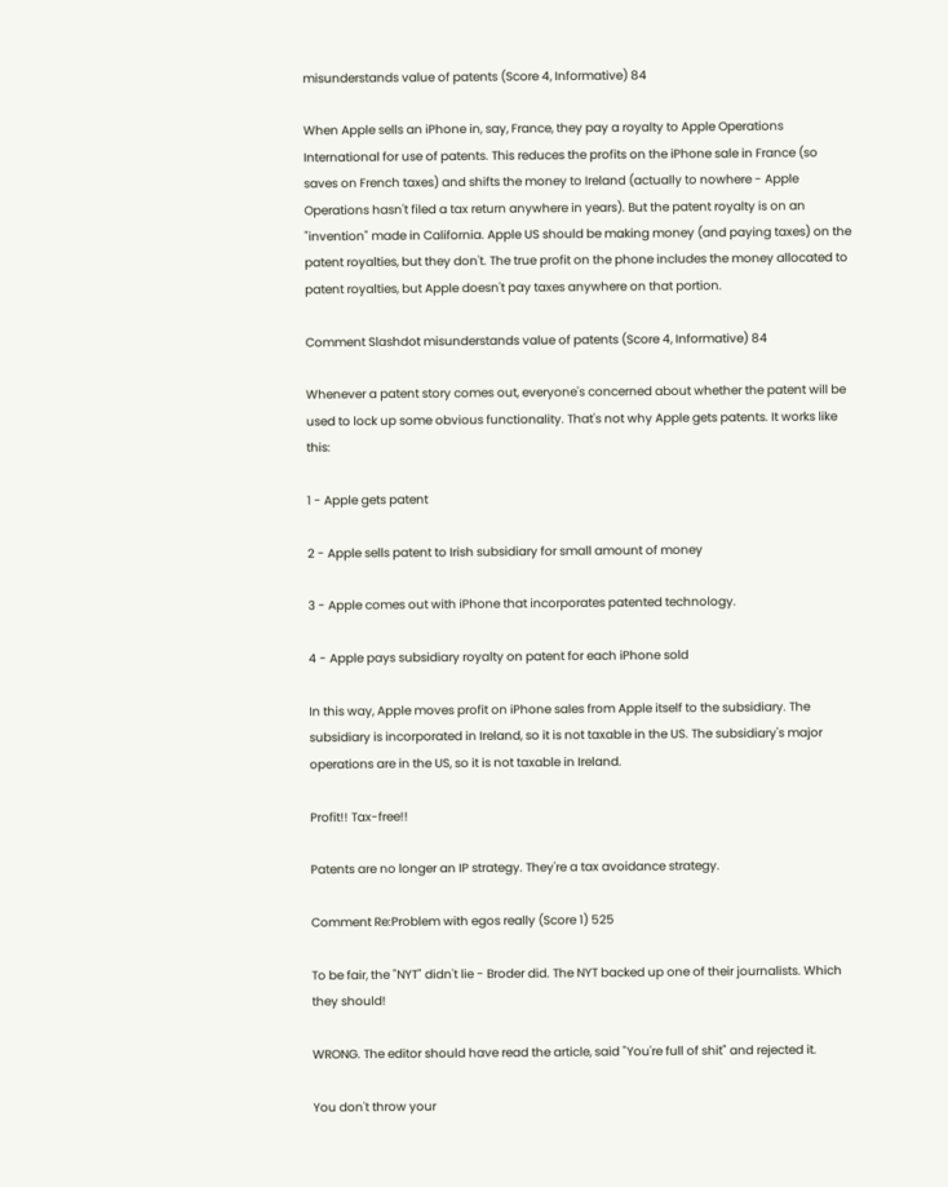misunderstands value of patents (Score 4, Informative) 84

When Apple sells an iPhone in, say, France, they pay a royalty to Apple Operations International for use of patents. This reduces the profits on the iPhone sale in France (so saves on French taxes) and shifts the money to Ireland (actually to nowhere - Apple Operations hasn't filed a tax return anywhere in years). But the patent royalty is on an "invention" made in California. Apple US should be making money (and paying taxes) on the patent royalties, but they don't. The true profit on the phone includes the money allocated to patent royalties, but Apple doesn't pay taxes anywhere on that portion.

Comment Slashdot misunderstands value of patents (Score 4, Informative) 84

Whenever a patent story comes out, everyone's concerned about whether the patent will be used to lock up some obvious functionality. That's not why Apple gets patents. It works like this:

1 - Apple gets patent

2 - Apple sells patent to Irish subsidiary for small amount of money

3 - Apple comes out with iPhone that incorporates patented technology.

4 - Apple pays subsidiary royalty on patent for each iPhone sold

In this way, Apple moves profit on iPhone sales from Apple itself to the subsidiary. The subsidiary is incorporated in Ireland, so it is not taxable in the US. The subsidiary's major operations are in the US, so it is not taxable in Ireland.

Profit!! Tax-free!!

Patents are no longer an IP strategy. They're a tax avoidance strategy.

Comment Re:Problem with egos really (Score 1) 525

To be fair, the "NYT" didn't lie - Broder did. The NYT backed up one of their journalists. Which they should!

WRONG. The editor should have read the article, said "You're full of shit" and rejected it.

You don't throw your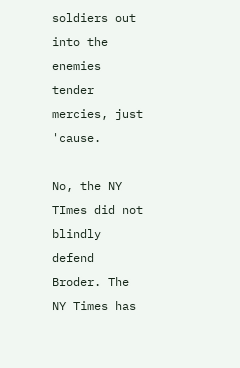soldiers out into the enemies tender mercies, just 'cause.

No, the NY TImes did not blindly defend Broder. The NY Times has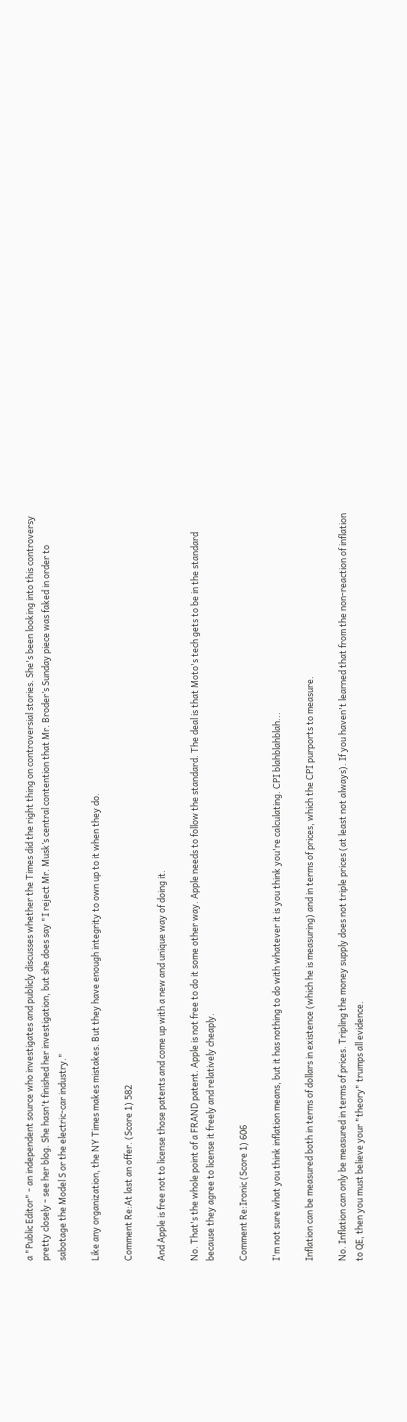a "Public Editor" - an independent source who investigates and publicly discusses whether the Times did the right thing on controversial stories. She's been looking into this controversy pretty closely - see her blog. She hasn't finished her investigation, but she does say "I reject Mr. Musk’s central contention that Mr. Broder’s Sunday piece was faked in order to sabotage the Model S or the electric-car industry."

Like any organization, the NY Times makes mistakes. But they have enough integrity to own up to it when they do.

Comment Re:At last an offer. (Score 1) 582

And Apple is free not to license those patents and come up with a new and unique way of doing it.

No. That's the whole point of a FRAND patent. Apple is not free to do it some other way. Apple needs to follow the standard. The deal is that Moto's tech gets to be in the standard because they agree to license it freely and relatively cheaply.

Comment Re:Ironic (Score 1) 606

I'm not sure what you think inflation means, but it has nothing to do with whatever it is you think you're calculating. CPI blahblahblah...

Inflation can be measured both in terms of dollars in existence (which he is measuring) and in terms of prices, which the CPI purports to measure.

No. Inflation can only be measured in terms of prices. Tripling the money supply does not triple prices (at least not always). If you haven't learned that from the non-reaction of inflation to QE, then you must believe your "theory" trumps all evidence.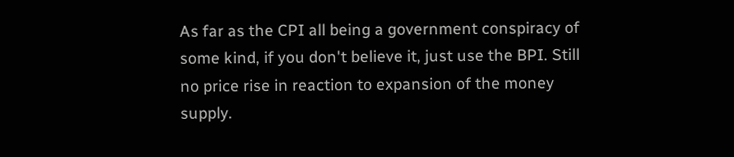As far as the CPI all being a government conspiracy of some kind, if you don't believe it, just use the BPI. Still no price rise in reaction to expansion of the money supply.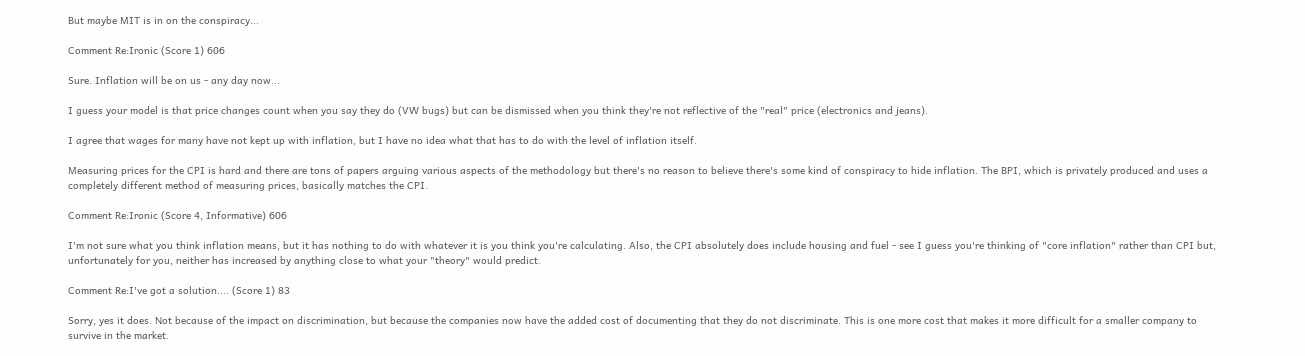But maybe MIT is in on the conspiracy...

Comment Re:Ironic (Score 1) 606

Sure. Inflation will be on us - any day now...

I guess your model is that price changes count when you say they do (VW bugs) but can be dismissed when you think they're not reflective of the "real" price (electronics and jeans).

I agree that wages for many have not kept up with inflation, but I have no idea what that has to do with the level of inflation itself.

Measuring prices for the CPI is hard and there are tons of papers arguing various aspects of the methodology but there's no reason to believe there's some kind of conspiracy to hide inflation. The BPI, which is privately produced and uses a completely different method of measuring prices, basically matches the CPI.

Comment Re:Ironic (Score 4, Informative) 606

I'm not sure what you think inflation means, but it has nothing to do with whatever it is you think you're calculating. Also, the CPI absolutely does include housing and fuel - see I guess you're thinking of "core inflation" rather than CPI but, unfortunately for you, neither has increased by anything close to what your "theory" would predict.

Comment Re:I've got a solution.... (Score 1) 83

Sorry, yes it does. Not because of the impact on discrimination, but because the companies now have the added cost of documenting that they do not discriminate. This is one more cost that makes it more difficult for a smaller company to survive in the market.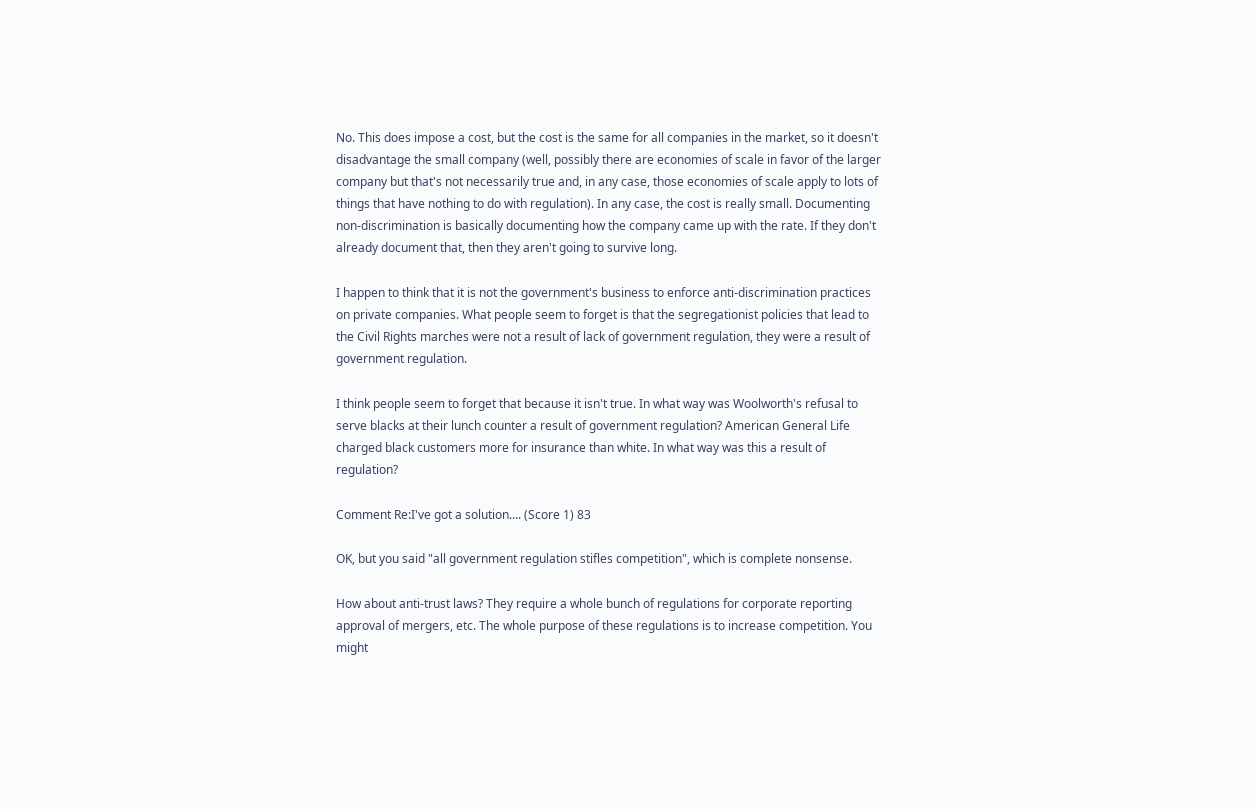No. This does impose a cost, but the cost is the same for all companies in the market, so it doesn't disadvantage the small company (well, possibly there are economies of scale in favor of the larger company but that's not necessarily true and, in any case, those economies of scale apply to lots of things that have nothing to do with regulation). In any case, the cost is really small. Documenting non-discrimination is basically documenting how the company came up with the rate. If they don't already document that, then they aren't going to survive long.

I happen to think that it is not the government's business to enforce anti-discrimination practices on private companies. What people seem to forget is that the segregationist policies that lead to the Civil Rights marches were not a result of lack of government regulation, they were a result of government regulation.

I think people seem to forget that because it isn't true. In what way was Woolworth's refusal to serve blacks at their lunch counter a result of government regulation? American General Life charged black customers more for insurance than white. In what way was this a result of regulation?

Comment Re:I've got a solution.... (Score 1) 83

OK, but you said "all government regulation stifles competition", which is complete nonsense.

How about anti-trust laws? They require a whole bunch of regulations for corporate reporting approval of mergers, etc. The whole purpose of these regulations is to increase competition. You might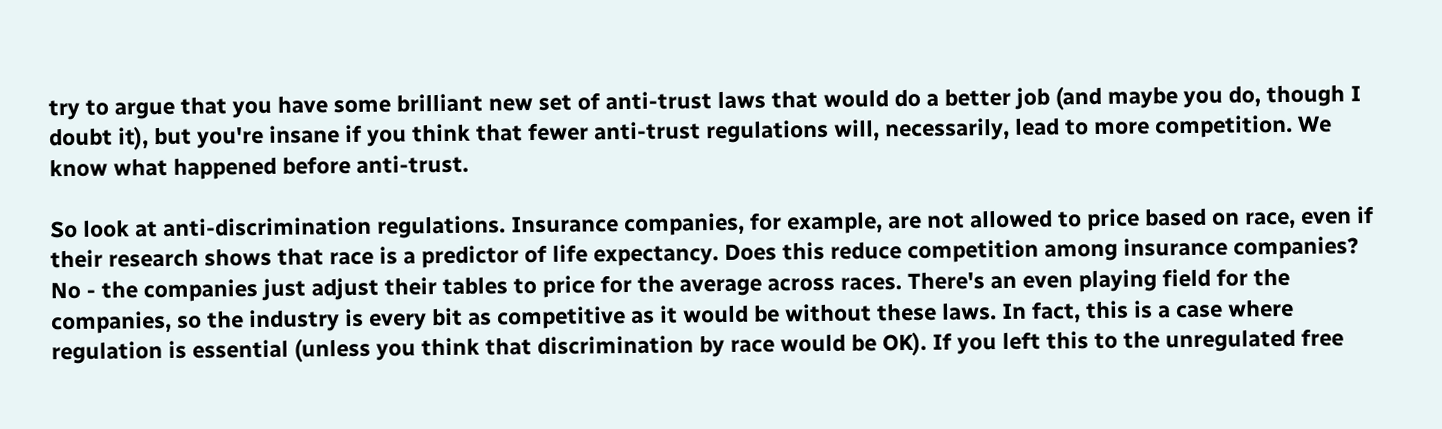try to argue that you have some brilliant new set of anti-trust laws that would do a better job (and maybe you do, though I doubt it), but you're insane if you think that fewer anti-trust regulations will, necessarily, lead to more competition. We know what happened before anti-trust.

So look at anti-discrimination regulations. Insurance companies, for example, are not allowed to price based on race, even if their research shows that race is a predictor of life expectancy. Does this reduce competition among insurance companies? No - the companies just adjust their tables to price for the average across races. There's an even playing field for the companies, so the industry is every bit as competitive as it would be without these laws. In fact, this is a case where regulation is essential (unless you think that discrimination by race would be OK). If you left this to the unregulated free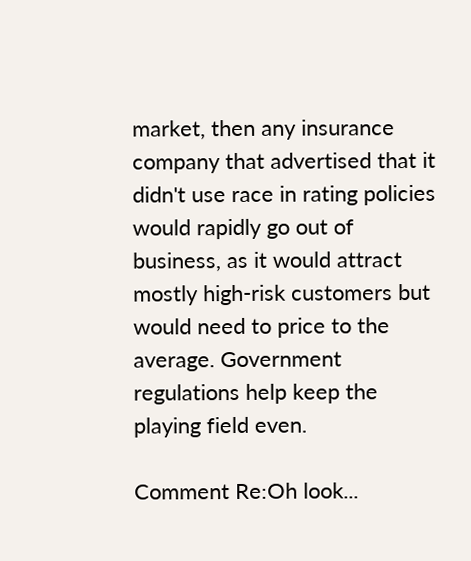market, then any insurance company that advertised that it didn't use race in rating policies would rapidly go out of business, as it would attract mostly high-risk customers but would need to price to the average. Government regulations help keep the playing field even.

Comment Re:Oh look...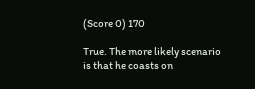(Score 0) 170

True. The more likely scenario is that he coasts on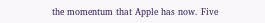the momentum that Apple has now. Five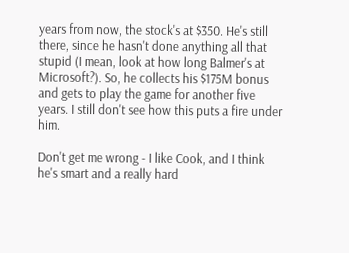years from now, the stock's at $350. He's still there, since he hasn't done anything all that stupid (I mean, look at how long Balmer's at Microsoft?). So, he collects his $175M bonus and gets to play the game for another five years. I still don't see how this puts a fire under him.

Don't get me wrong - I like Cook, and I think he's smart and a really hard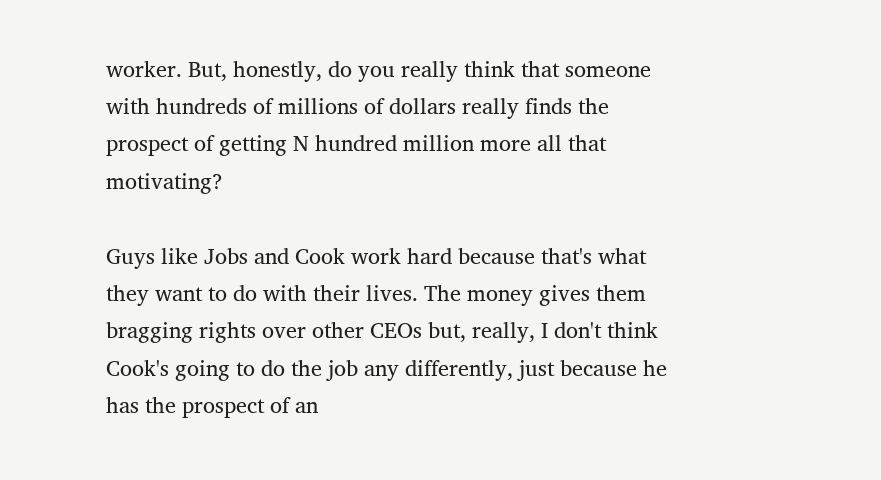worker. But, honestly, do you really think that someone with hundreds of millions of dollars really finds the prospect of getting N hundred million more all that motivating?

Guys like Jobs and Cook work hard because that's what they want to do with their lives. The money gives them bragging rights over other CEOs but, really, I don't think Cook's going to do the job any differently, just because he has the prospect of an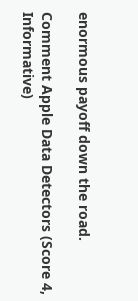enormous payoff down the road.

Comment Apple Data Detectors (Score 4, Informative)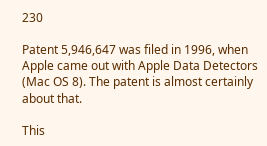230

Patent 5,946,647 was filed in 1996, when Apple came out with Apple Data Detectors (Mac OS 8). The patent is almost certainly about that.

This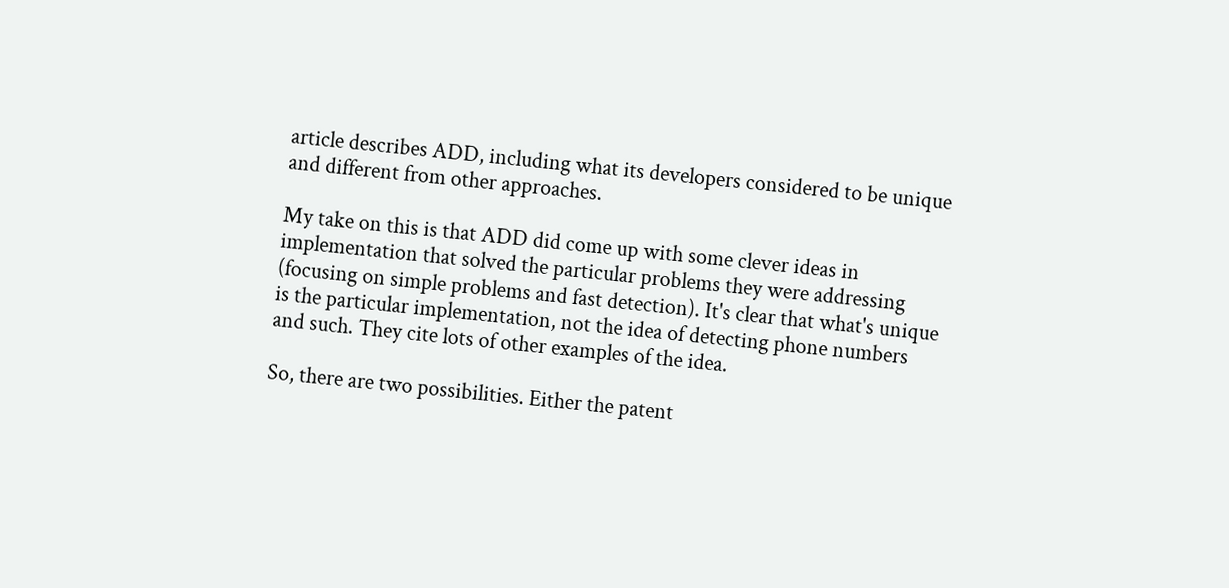article describes ADD, including what its developers considered to be unique and different from other approaches.

My take on this is that ADD did come up with some clever ideas in implementation that solved the particular problems they were addressing (focusing on simple problems and fast detection). It's clear that what's unique is the particular implementation, not the idea of detecting phone numbers and such. They cite lots of other examples of the idea.

So, there are two possibilities. Either the patent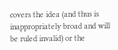covers the idea (and thus is inappropriately broad and will be ruled invalid) or the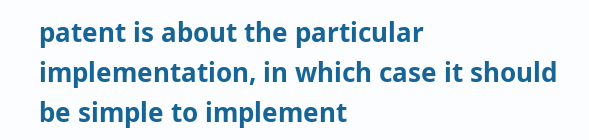patent is about the particular implementation, in which case it should be simple to implement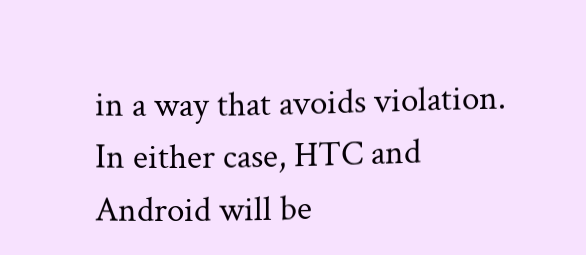in a way that avoids violation. In either case, HTC and Android will be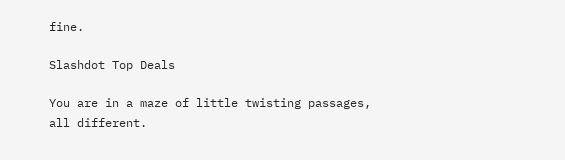fine.

Slashdot Top Deals

You are in a maze of little twisting passages, all different.